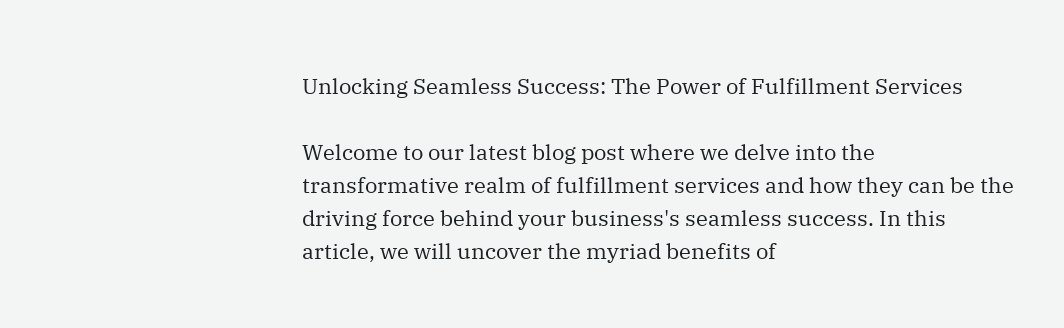Unlocking Seamless Success: The Power of Fulfillment Services

Welcome to our latest blog post where we delve into the transformative realm of fulfillment services and how they can be the driving force behind your business's seamless success. In this article, we will uncover the myriad benefits of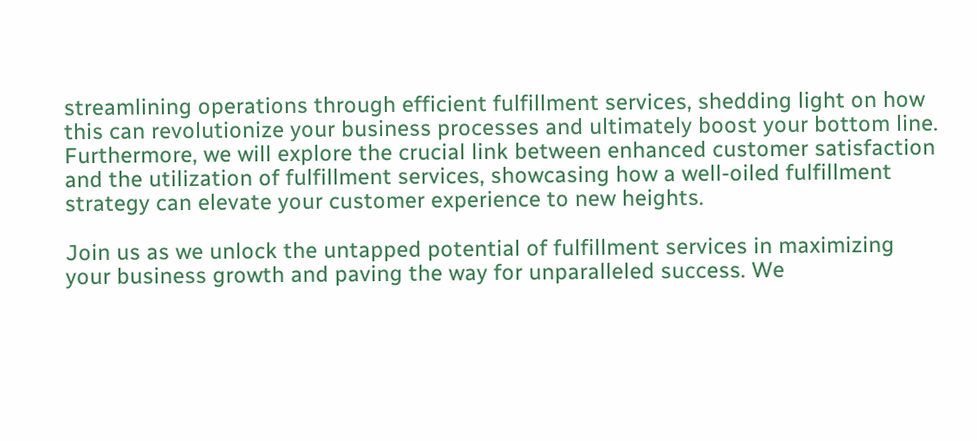streamlining operations through efficient fulfillment services, shedding light on how this can revolutionize your business processes and ultimately boost your bottom line. Furthermore, we will explore the crucial link between enhanced customer satisfaction and the utilization of fulfillment services, showcasing how a well-oiled fulfillment strategy can elevate your customer experience to new heights.

Join us as we unlock the untapped potential of fulfillment services in maximizing your business growth and paving the way for unparalleled success. We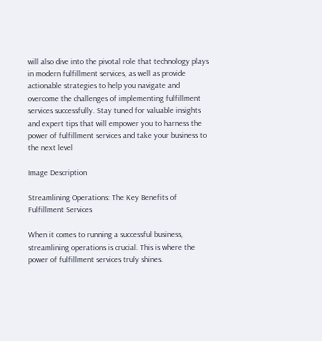will also dive into the pivotal role that technology plays in modern fulfillment services, as well as provide actionable strategies to help you navigate and overcome the challenges of implementing fulfillment services successfully. Stay tuned for valuable insights and expert tips that will empower you to harness the power of fulfillment services and take your business to the next level

Image Description

Streamlining Operations: The Key Benefits of Fulfillment Services

When it comes to running a successful business, streamlining operations is crucial. This is where the power of fulfillment services truly shines.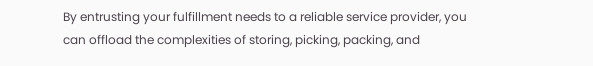By entrusting your fulfillment needs to a reliable service provider, you can offload the complexities of storing, picking, packing, and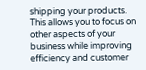shipping your products. This allows you to focus on other aspects of your business while improving efficiency and customer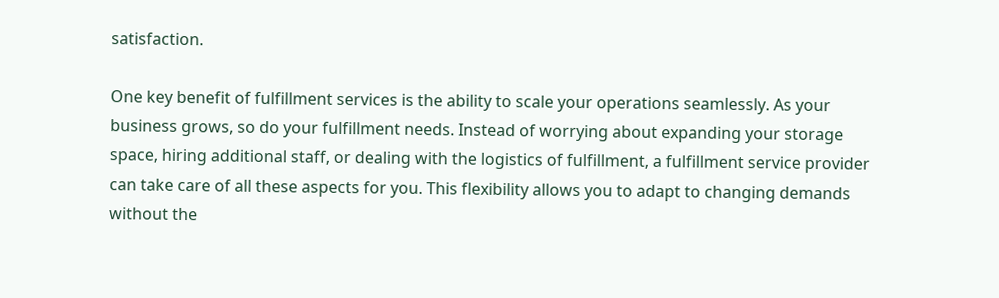satisfaction.

One key benefit of fulfillment services is the ability to scale your operations seamlessly. As your business grows, so do your fulfillment needs. Instead of worrying about expanding your storage space, hiring additional staff, or dealing with the logistics of fulfillment, a fulfillment service provider can take care of all these aspects for you. This flexibility allows you to adapt to changing demands without the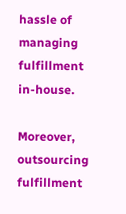hassle of managing fulfillment in-house.

Moreover, outsourcing fulfillment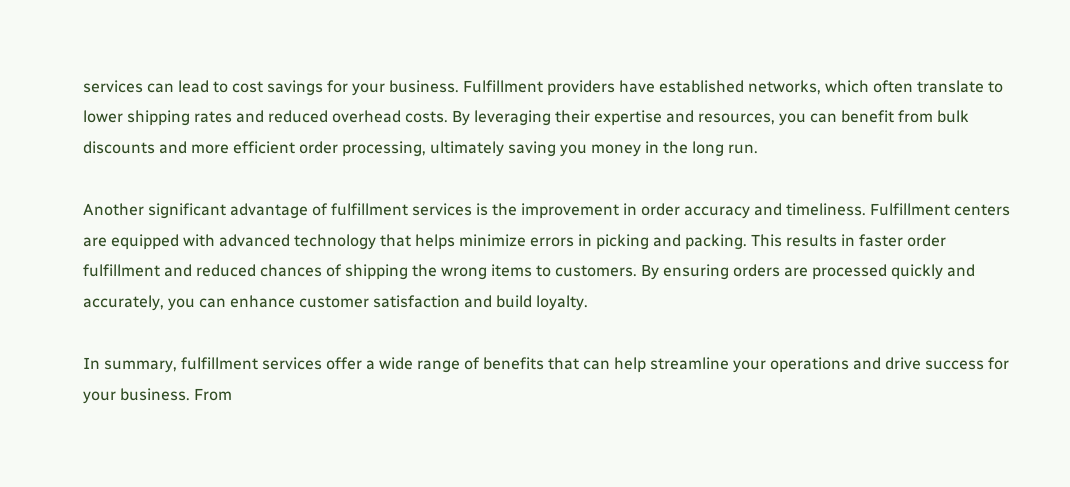services can lead to cost savings for your business. Fulfillment providers have established networks, which often translate to lower shipping rates and reduced overhead costs. By leveraging their expertise and resources, you can benefit from bulk discounts and more efficient order processing, ultimately saving you money in the long run.

Another significant advantage of fulfillment services is the improvement in order accuracy and timeliness. Fulfillment centers are equipped with advanced technology that helps minimize errors in picking and packing. This results in faster order fulfillment and reduced chances of shipping the wrong items to customers. By ensuring orders are processed quickly and accurately, you can enhance customer satisfaction and build loyalty.

In summary, fulfillment services offer a wide range of benefits that can help streamline your operations and drive success for your business. From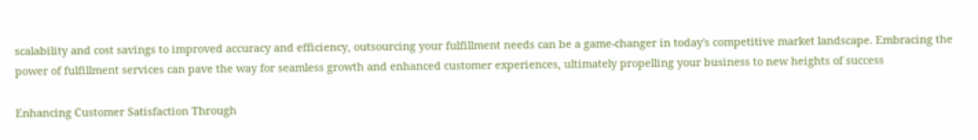scalability and cost savings to improved accuracy and efficiency, outsourcing your fulfillment needs can be a game-changer in today's competitive market landscape. Embracing the power of fulfillment services can pave the way for seamless growth and enhanced customer experiences, ultimately propelling your business to new heights of success

Enhancing Customer Satisfaction Through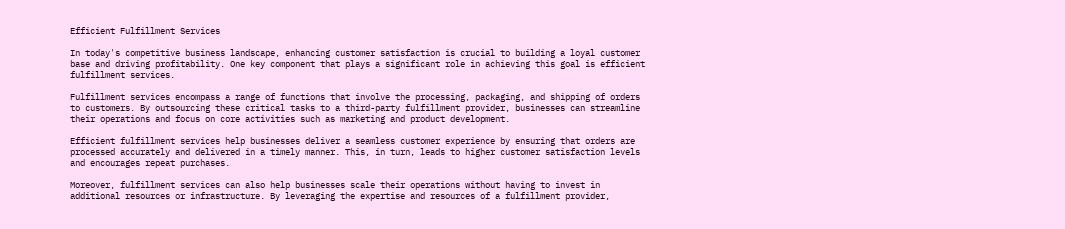Efficient Fulfillment Services

In today's competitive business landscape, enhancing customer satisfaction is crucial to building a loyal customer base and driving profitability. One key component that plays a significant role in achieving this goal is efficient fulfillment services.

Fulfillment services encompass a range of functions that involve the processing, packaging, and shipping of orders to customers. By outsourcing these critical tasks to a third-party fulfillment provider, businesses can streamline their operations and focus on core activities such as marketing and product development.

Efficient fulfillment services help businesses deliver a seamless customer experience by ensuring that orders are processed accurately and delivered in a timely manner. This, in turn, leads to higher customer satisfaction levels and encourages repeat purchases.

Moreover, fulfillment services can also help businesses scale their operations without having to invest in additional resources or infrastructure. By leveraging the expertise and resources of a fulfillment provider,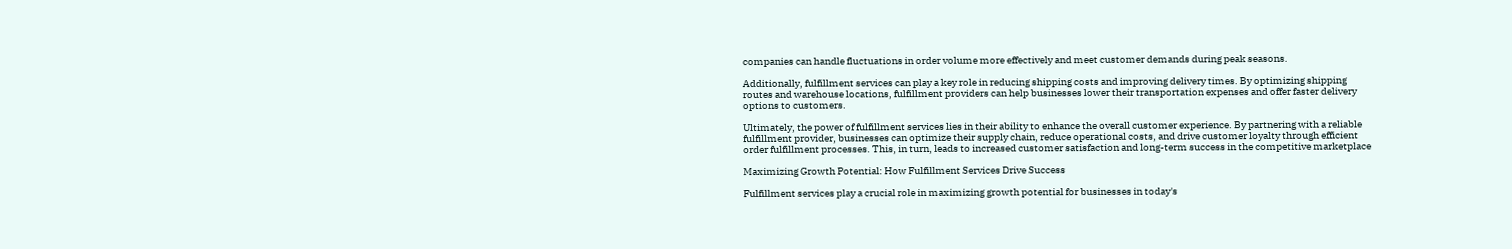companies can handle fluctuations in order volume more effectively and meet customer demands during peak seasons.

Additionally, fulfillment services can play a key role in reducing shipping costs and improving delivery times. By optimizing shipping routes and warehouse locations, fulfillment providers can help businesses lower their transportation expenses and offer faster delivery options to customers.

Ultimately, the power of fulfillment services lies in their ability to enhance the overall customer experience. By partnering with a reliable fulfillment provider, businesses can optimize their supply chain, reduce operational costs, and drive customer loyalty through efficient order fulfillment processes. This, in turn, leads to increased customer satisfaction and long-term success in the competitive marketplace

Maximizing Growth Potential: How Fulfillment Services Drive Success

Fulfillment services play a crucial role in maximizing growth potential for businesses in today's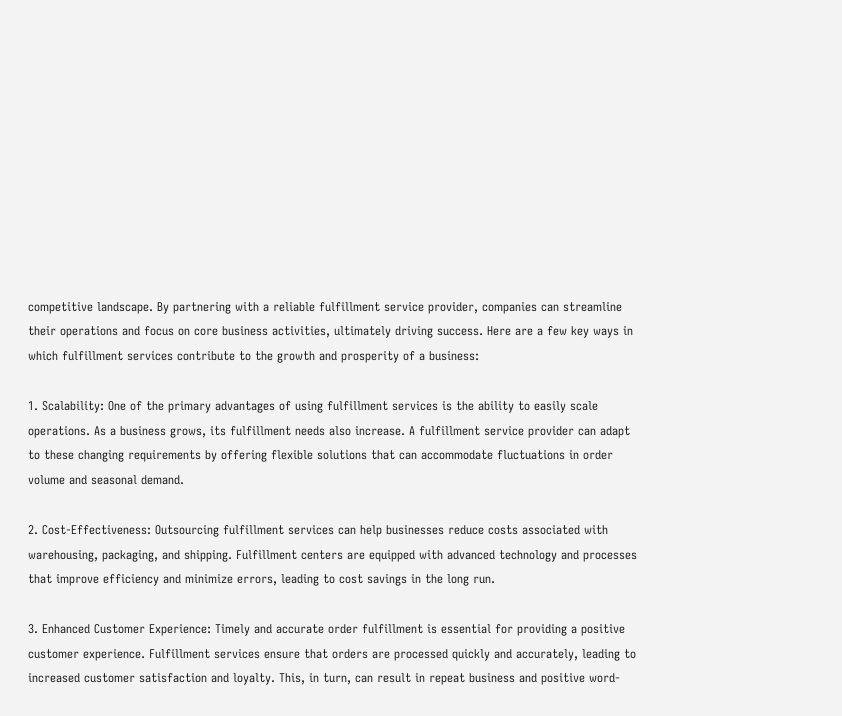competitive landscape. By partnering with a reliable fulfillment service provider, companies can streamline their operations and focus on core business activities, ultimately driving success. Here are a few key ways in which fulfillment services contribute to the growth and prosperity of a business:

1. Scalability: One of the primary advantages of using fulfillment services is the ability to easily scale operations. As a business grows, its fulfillment needs also increase. A fulfillment service provider can adapt to these changing requirements by offering flexible solutions that can accommodate fluctuations in order volume and seasonal demand.

2. Cost-Effectiveness: Outsourcing fulfillment services can help businesses reduce costs associated with warehousing, packaging, and shipping. Fulfillment centers are equipped with advanced technology and processes that improve efficiency and minimize errors, leading to cost savings in the long run.

3. Enhanced Customer Experience: Timely and accurate order fulfillment is essential for providing a positive customer experience. Fulfillment services ensure that orders are processed quickly and accurately, leading to increased customer satisfaction and loyalty. This, in turn, can result in repeat business and positive word-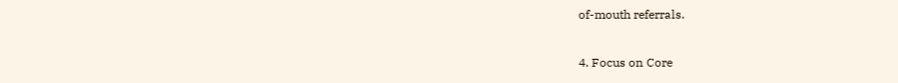of-mouth referrals.

4. Focus on Core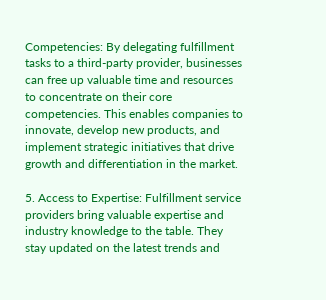Competencies: By delegating fulfillment tasks to a third-party provider, businesses can free up valuable time and resources to concentrate on their core competencies. This enables companies to innovate, develop new products, and implement strategic initiatives that drive growth and differentiation in the market.

5. Access to Expertise: Fulfillment service providers bring valuable expertise and industry knowledge to the table. They stay updated on the latest trends and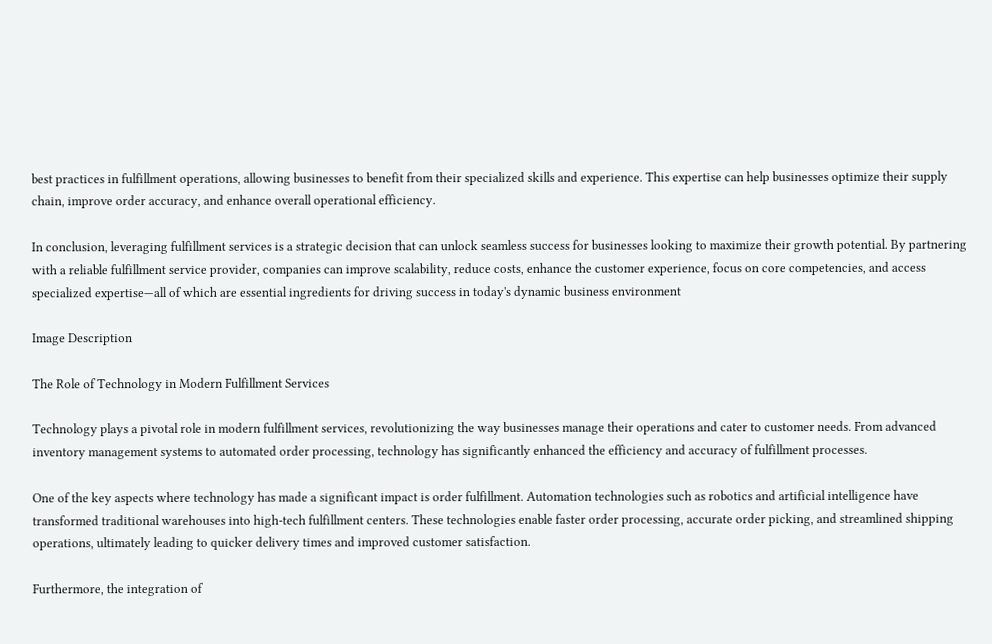best practices in fulfillment operations, allowing businesses to benefit from their specialized skills and experience. This expertise can help businesses optimize their supply chain, improve order accuracy, and enhance overall operational efficiency.

In conclusion, leveraging fulfillment services is a strategic decision that can unlock seamless success for businesses looking to maximize their growth potential. By partnering with a reliable fulfillment service provider, companies can improve scalability, reduce costs, enhance the customer experience, focus on core competencies, and access specialized expertise—all of which are essential ingredients for driving success in today's dynamic business environment

Image Description

The Role of Technology in Modern Fulfillment Services

Technology plays a pivotal role in modern fulfillment services, revolutionizing the way businesses manage their operations and cater to customer needs. From advanced inventory management systems to automated order processing, technology has significantly enhanced the efficiency and accuracy of fulfillment processes.

One of the key aspects where technology has made a significant impact is order fulfillment. Automation technologies such as robotics and artificial intelligence have transformed traditional warehouses into high-tech fulfillment centers. These technologies enable faster order processing, accurate order picking, and streamlined shipping operations, ultimately leading to quicker delivery times and improved customer satisfaction.

Furthermore, the integration of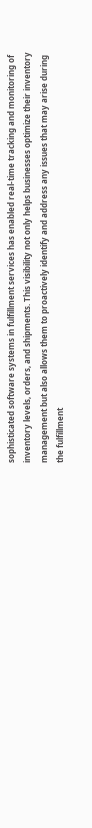sophisticated software systems in fulfillment services has enabled real-time tracking and monitoring of inventory levels, orders, and shipments. This visibility not only helps businesses optimize their inventory management but also allows them to proactively identify and address any issues that may arise during the fulfillment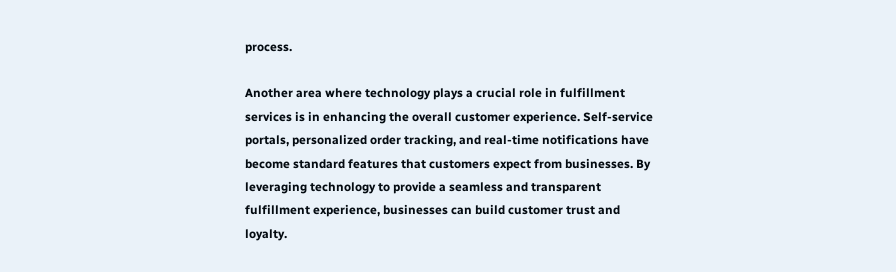process.

Another area where technology plays a crucial role in fulfillment services is in enhancing the overall customer experience. Self-service portals, personalized order tracking, and real-time notifications have become standard features that customers expect from businesses. By leveraging technology to provide a seamless and transparent fulfillment experience, businesses can build customer trust and loyalty.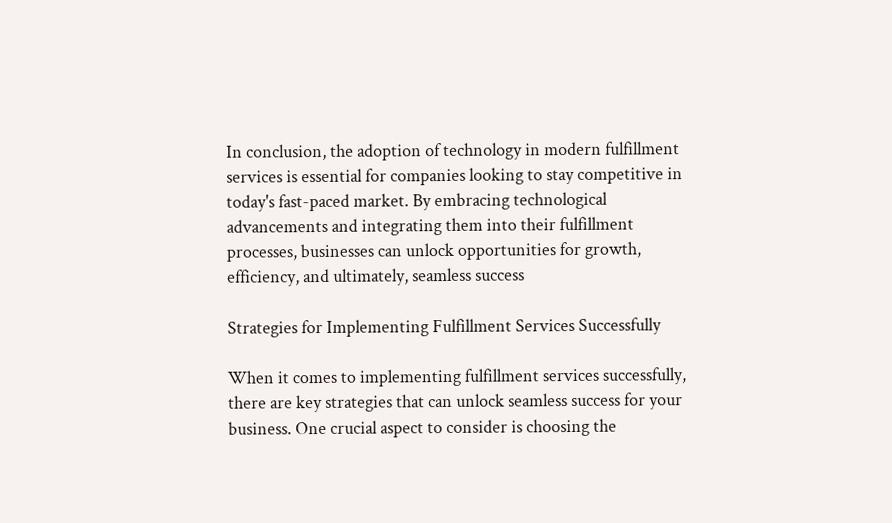In conclusion, the adoption of technology in modern fulfillment services is essential for companies looking to stay competitive in today's fast-paced market. By embracing technological advancements and integrating them into their fulfillment processes, businesses can unlock opportunities for growth, efficiency, and ultimately, seamless success

Strategies for Implementing Fulfillment Services Successfully

When it comes to implementing fulfillment services successfully, there are key strategies that can unlock seamless success for your business. One crucial aspect to consider is choosing the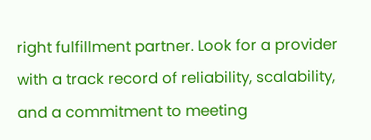right fulfillment partner. Look for a provider with a track record of reliability, scalability, and a commitment to meeting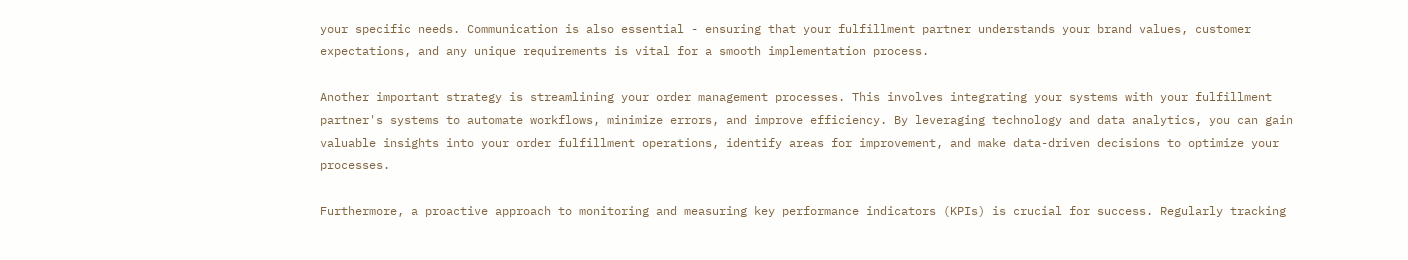your specific needs. Communication is also essential - ensuring that your fulfillment partner understands your brand values, customer expectations, and any unique requirements is vital for a smooth implementation process.

Another important strategy is streamlining your order management processes. This involves integrating your systems with your fulfillment partner's systems to automate workflows, minimize errors, and improve efficiency. By leveraging technology and data analytics, you can gain valuable insights into your order fulfillment operations, identify areas for improvement, and make data-driven decisions to optimize your processes.

Furthermore, a proactive approach to monitoring and measuring key performance indicators (KPIs) is crucial for success. Regularly tracking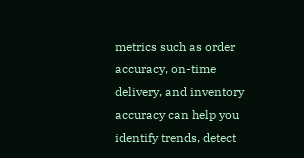metrics such as order accuracy, on-time delivery, and inventory accuracy can help you identify trends, detect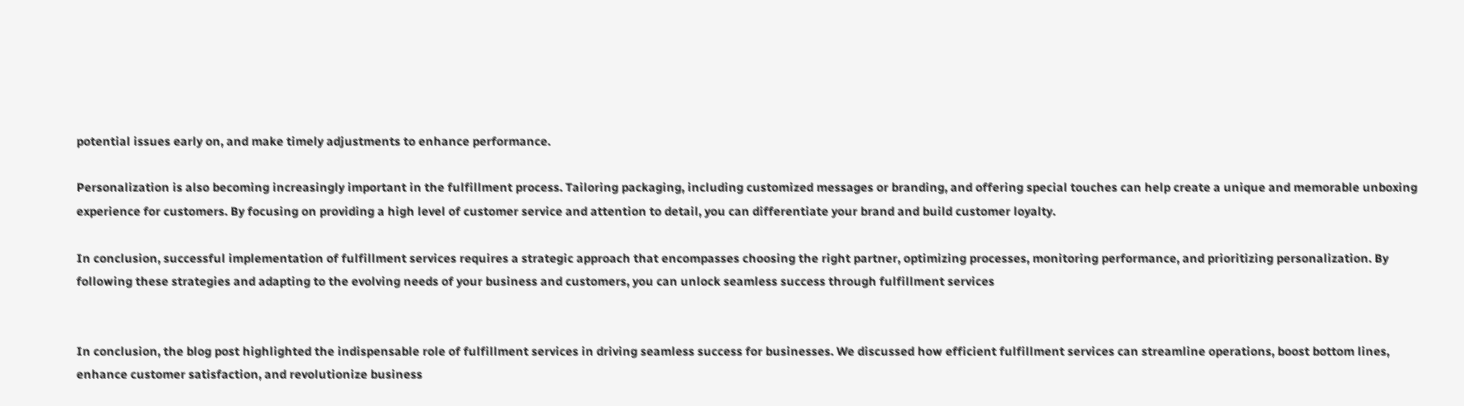potential issues early on, and make timely adjustments to enhance performance.

Personalization is also becoming increasingly important in the fulfillment process. Tailoring packaging, including customized messages or branding, and offering special touches can help create a unique and memorable unboxing experience for customers. By focusing on providing a high level of customer service and attention to detail, you can differentiate your brand and build customer loyalty.

In conclusion, successful implementation of fulfillment services requires a strategic approach that encompasses choosing the right partner, optimizing processes, monitoring performance, and prioritizing personalization. By following these strategies and adapting to the evolving needs of your business and customers, you can unlock seamless success through fulfillment services


In conclusion, the blog post highlighted the indispensable role of fulfillment services in driving seamless success for businesses. We discussed how efficient fulfillment services can streamline operations, boost bottom lines, enhance customer satisfaction, and revolutionize business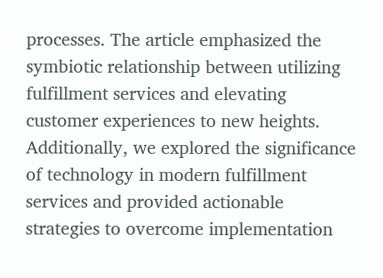processes. The article emphasized the symbiotic relationship between utilizing fulfillment services and elevating customer experiences to new heights. Additionally, we explored the significance of technology in modern fulfillment services and provided actionable strategies to overcome implementation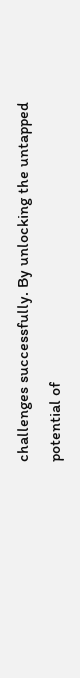challenges successfully. By unlocking the untapped potential of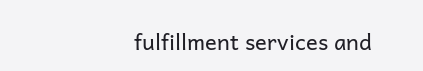fulfillment services and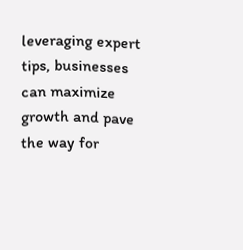leveraging expert tips, businesses can maximize growth and pave the way for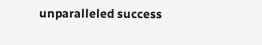unparalleled success